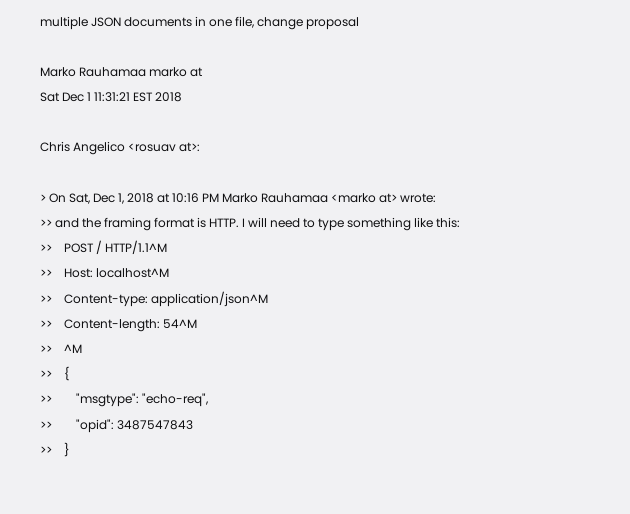multiple JSON documents in one file, change proposal

Marko Rauhamaa marko at
Sat Dec 1 11:31:21 EST 2018

Chris Angelico <rosuav at>:

> On Sat, Dec 1, 2018 at 10:16 PM Marko Rauhamaa <marko at> wrote:
>> and the framing format is HTTP. I will need to type something like this:
>>    POST / HTTP/1.1^M
>>    Host: localhost^M
>>    Content-type: application/json^M
>>    Content-length: 54^M
>>    ^M
>>    {
>>        "msgtype": "echo-req",
>>        "opid": 3487547843
>>    }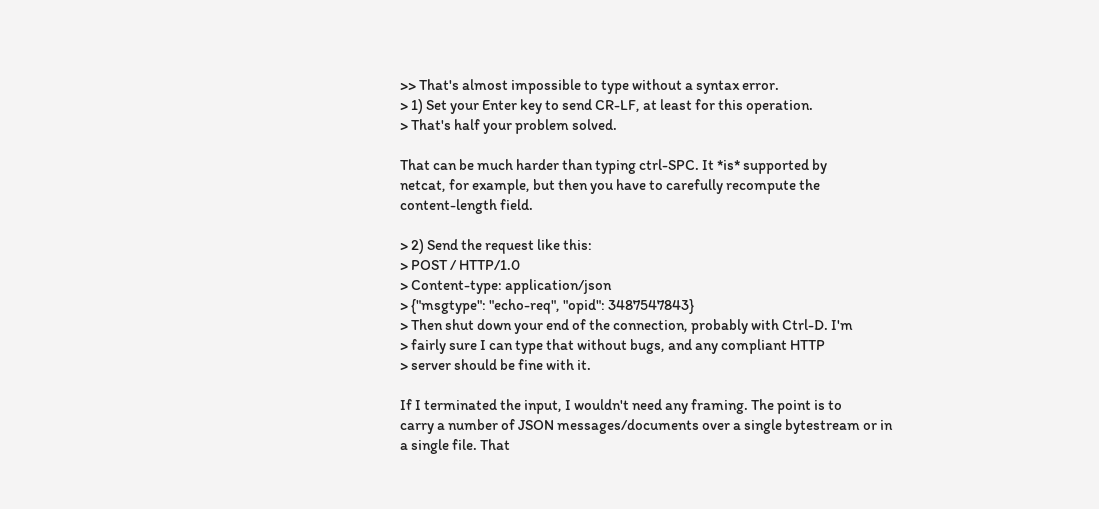>> That's almost impossible to type without a syntax error.
> 1) Set your Enter key to send CR-LF, at least for this operation.
> That's half your problem solved.

That can be much harder than typing ctrl-SPC. It *is* supported by
netcat, for example, but then you have to carefully recompute the
content-length field.

> 2) Send the request like this:
> POST / HTTP/1.0
> Content-type: application/json
> {"msgtype": "echo-req", "opid": 3487547843}
> Then shut down your end of the connection, probably with Ctrl-D. I'm
> fairly sure I can type that without bugs, and any compliant HTTP
> server should be fine with it.

If I terminated the input, I wouldn't need any framing. The point is to
carry a number of JSON messages/documents over a single bytestream or in
a single file. That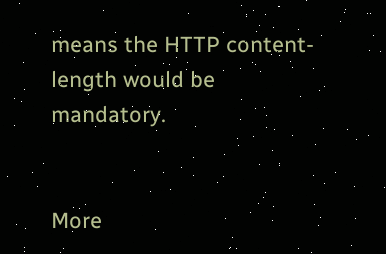means the HTTP content-length would be mandatory.


More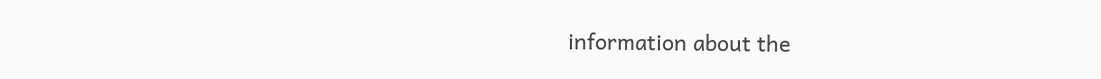information about the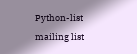Python-list mailing list